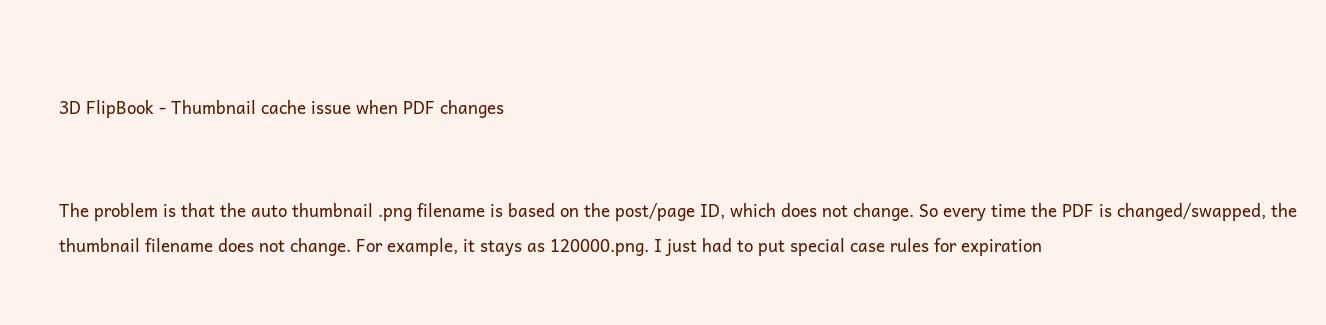3D FlipBook - Thumbnail cache issue when PDF changes


The problem is that the auto thumbnail .png filename is based on the post/page ID, which does not change. So every time the PDF is changed/swapped, the thumbnail filename does not change. For example, it stays as 120000.png. I just had to put special case rules for expiration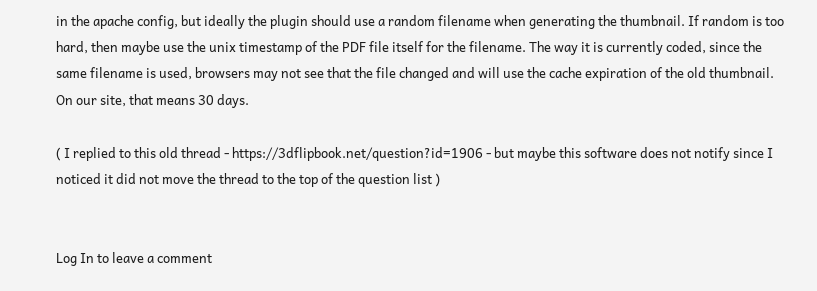in the apache config, but ideally the plugin should use a random filename when generating the thumbnail. If random is too hard, then maybe use the unix timestamp of the PDF file itself for the filename. The way it is currently coded, since the same filename is used, browsers may not see that the file changed and will use the cache expiration of the old thumbnail. On our site, that means 30 days.

( I replied to this old thread - https://3dflipbook.net/question?id=1906 - but maybe this software does not notify since I noticed it did not move the thread to the top of the question list )


Log In to leave a comment